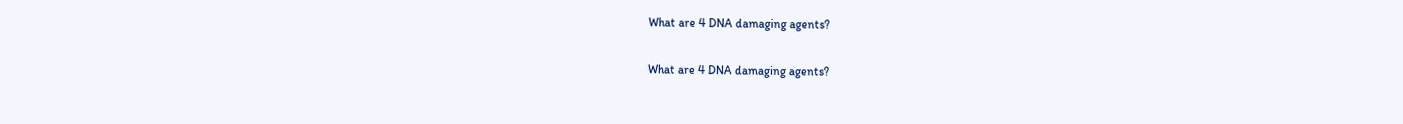What are 4 DNA damaging agents?

What are 4 DNA damaging agents?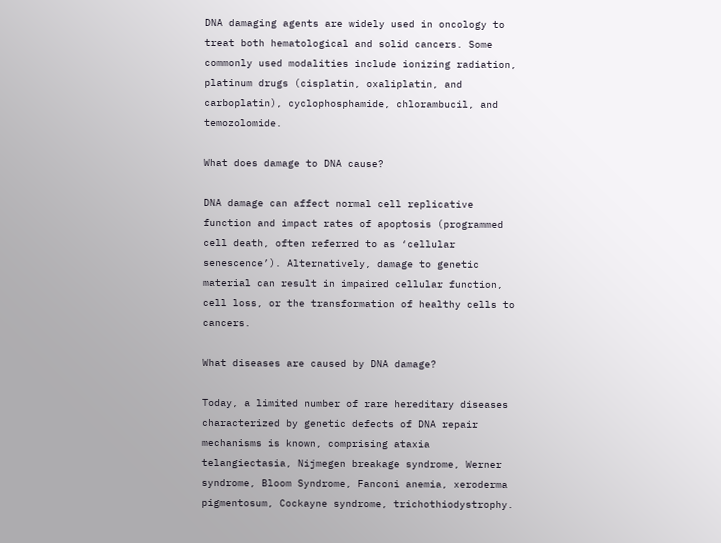DNA damaging agents are widely used in oncology to treat both hematological and solid cancers. Some commonly used modalities include ionizing radiation, platinum drugs (cisplatin, oxaliplatin, and carboplatin), cyclophosphamide, chlorambucil, and temozolomide.

What does damage to DNA cause?

DNA damage can affect normal cell replicative function and impact rates of apoptosis (programmed cell death, often referred to as ‘cellular senescence’). Alternatively, damage to genetic material can result in impaired cellular function, cell loss, or the transformation of healthy cells to cancers.

What diseases are caused by DNA damage?

Today, a limited number of rare hereditary diseases characterized by genetic defects of DNA repair mechanisms is known, comprising ataxia telangiectasia, Nijmegen breakage syndrome, Werner syndrome, Bloom Syndrome, Fanconi anemia, xeroderma pigmentosum, Cockayne syndrome, trichothiodystrophy.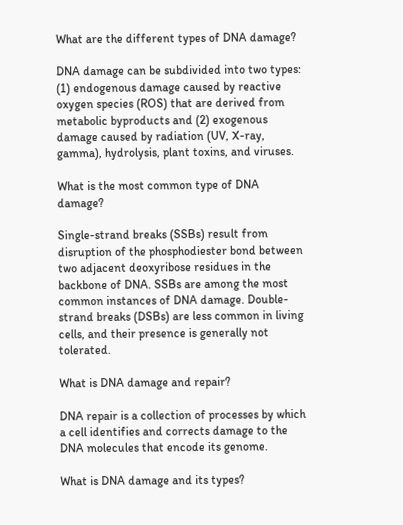What are the different types of DNA damage?

DNA damage can be subdivided into two types: (1) endogenous damage caused by reactive oxygen species (ROS) that are derived from metabolic byproducts and (2) exogenous damage caused by radiation (UV, X-ray, gamma), hydrolysis, plant toxins, and viruses.

What is the most common type of DNA damage?

Single-strand breaks (SSBs) result from disruption of the phosphodiester bond between two adjacent deoxyribose residues in the backbone of DNA. SSBs are among the most common instances of DNA damage. Double-strand breaks (DSBs) are less common in living cells, and their presence is generally not tolerated.

What is DNA damage and repair?

DNA repair is a collection of processes by which a cell identifies and corrects damage to the DNA molecules that encode its genome.

What is DNA damage and its types?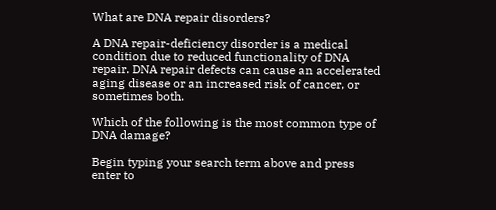What are DNA repair disorders?

A DNA repair-deficiency disorder is a medical condition due to reduced functionality of DNA repair. DNA repair defects can cause an accelerated aging disease or an increased risk of cancer, or sometimes both.

Which of the following is the most common type of DNA damage?

Begin typing your search term above and press enter to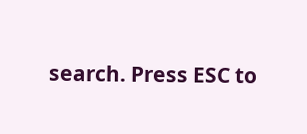search. Press ESC to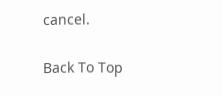cancel.

Back To Top